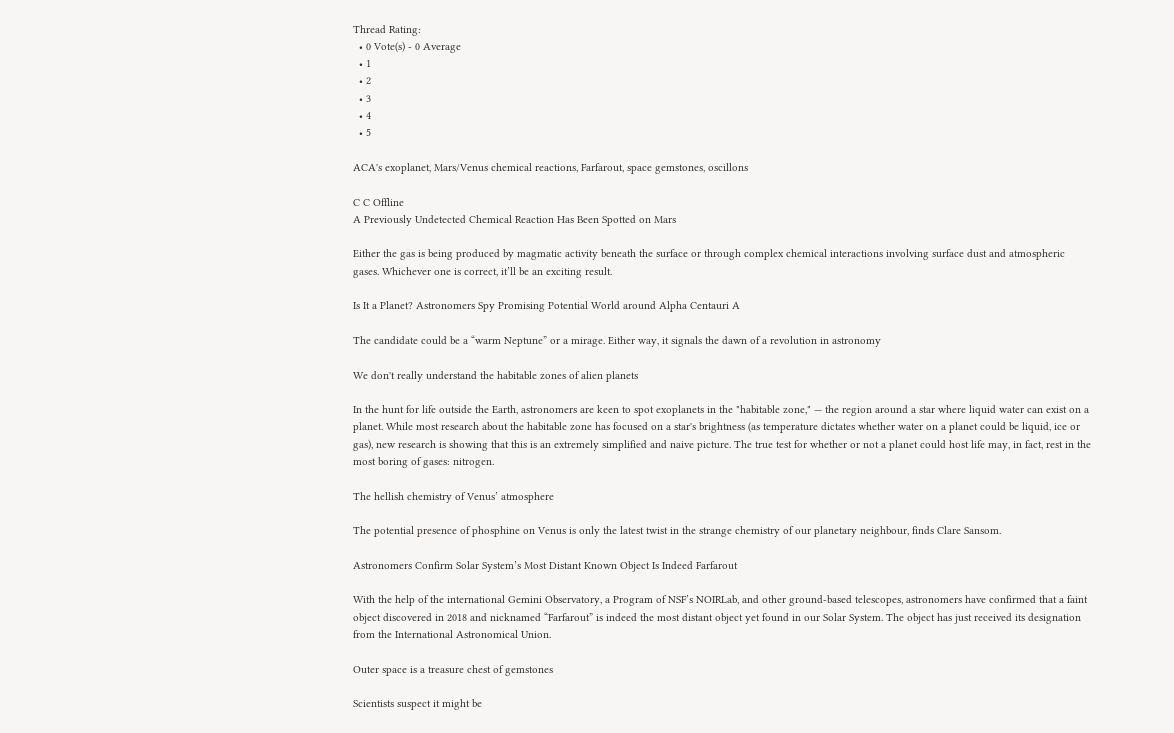Thread Rating:
  • 0 Vote(s) - 0 Average
  • 1
  • 2
  • 3
  • 4
  • 5

ACA's exoplanet, Mars/Venus chemical reactions, Farfarout, space gemstones, oscillons

C C Offline
A Previously Undetected Chemical Reaction Has Been Spotted on Mars

Either the gas is being produced by magmatic activity beneath the surface or through complex chemical interactions involving surface dust and atmospheric gases. Whichever one is correct, it’ll be an exciting result.

Is It a Planet? Astronomers Spy Promising Potential World around Alpha Centauri A

The candidate could be a “warm Neptune” or a mirage. Either way, it signals the dawn of a revolution in astronomy

We don't really understand the habitable zones of alien planets

In the hunt for life outside the Earth, astronomers are keen to spot exoplanets in the "habitable zone," — the region around a star where liquid water can exist on a planet. While most research about the habitable zone has focused on a star's brightness (as temperature dictates whether water on a planet could be liquid, ice or gas), new research is showing that this is an extremely simplified and naive picture. The true test for whether or not a planet could host life may, in fact, rest in the most boring of gases: nitrogen.

The hellish chemistry of Venus’ atmosphere

The potential presence of phosphine on Venus is only the latest twist in the strange chemistry of our planetary neighbour, finds Clare Sansom.

Astronomers Confirm Solar System’s Most Distant Known Object Is Indeed Farfarout

With the help of the international Gemini Observatory, a Program of NSF’s NOIRLab, and other ground-based telescopes, astronomers have confirmed that a faint object discovered in 2018 and nicknamed “Farfarout” is indeed the most distant object yet found in our Solar System. The object has just received its designation from the International Astronomical Union.

Outer space is a treasure chest of gemstones

Scientists suspect it might be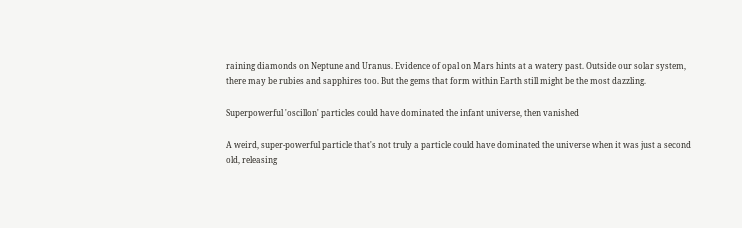raining diamonds on Neptune and Uranus. Evidence of opal on Mars hints at a watery past. Outside our solar system, there may be rubies and sapphires too. But the gems that form within Earth still might be the most dazzling.

Superpowerful 'oscillon' particles could have dominated the infant universe, then vanished

A weird, super-powerful particle that's not truly a particle could have dominated the universe when it was just a second old, releasing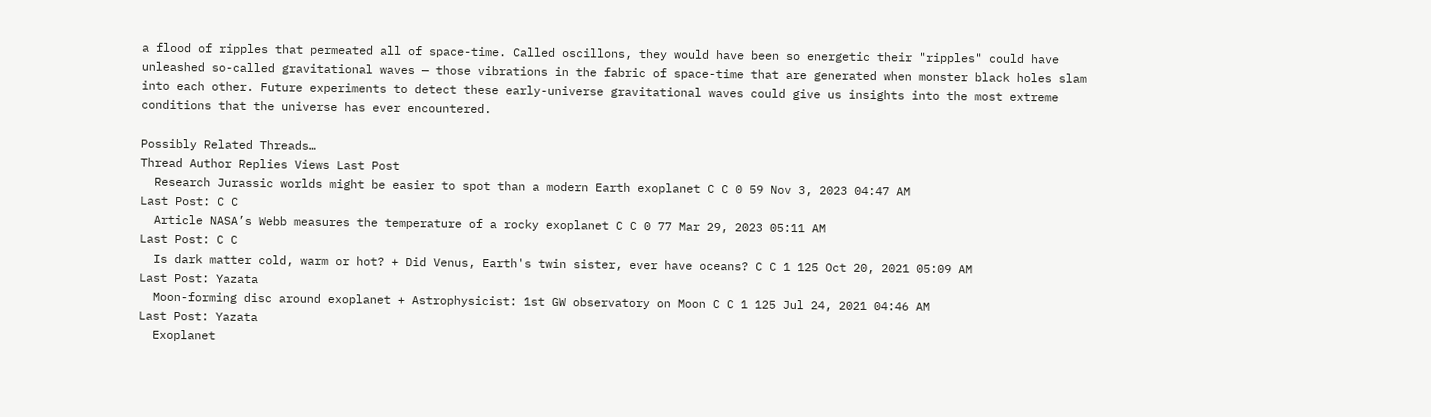a flood of ripples that permeated all of space-time. Called oscillons, they would have been so energetic their "ripples" could have unleashed so-called gravitational waves — those vibrations in the fabric of space-time that are generated when monster black holes slam into each other. Future experiments to detect these early-universe gravitational waves could give us insights into the most extreme conditions that the universe has ever encountered.

Possibly Related Threads…
Thread Author Replies Views Last Post
  Research Jurassic worlds might be easier to spot than a modern Earth exoplanet C C 0 59 Nov 3, 2023 04:47 AM
Last Post: C C
  Article NASA’s Webb measures the temperature of a rocky exoplanet C C 0 77 Mar 29, 2023 05:11 AM
Last Post: C C
  Is dark matter cold, warm or hot? + Did Venus, Earth's twin sister, ever have oceans? C C 1 125 Oct 20, 2021 05:09 AM
Last Post: Yazata
  Moon-forming disc around exoplanet + Astrophysicist: 1st GW observatory on Moon C C 1 125 Jul 24, 2021 04:46 AM
Last Post: Yazata
  Exoplanet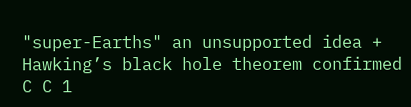"super-Earths" an unsupported idea + Hawking’s black hole theorem confirmed C C 1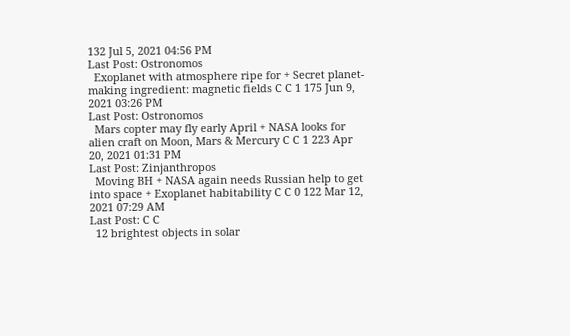132 Jul 5, 2021 04:56 PM
Last Post: Ostronomos
  Exoplanet with atmosphere ripe for + Secret planet-making ingredient: magnetic fields C C 1 175 Jun 9, 2021 03:26 PM
Last Post: Ostronomos
  Mars copter may fly early April + NASA looks for alien craft on Moon, Mars & Mercury C C 1 223 Apr 20, 2021 01:31 PM
Last Post: Zinjanthropos
  Moving BH + NASA again needs Russian help to get into space + Exoplanet habitability C C 0 122 Mar 12, 2021 07:29 AM
Last Post: C C
  12 brightest objects in solar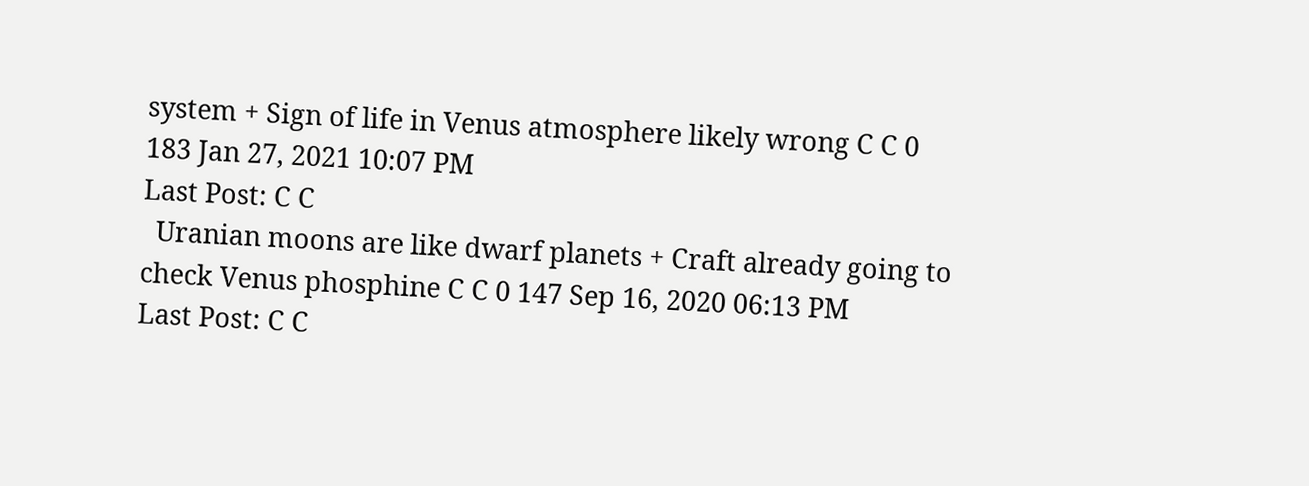system + Sign of life in Venus atmosphere likely wrong C C 0 183 Jan 27, 2021 10:07 PM
Last Post: C C
  Uranian moons are like dwarf planets + Craft already going to check Venus phosphine C C 0 147 Sep 16, 2020 06:13 PM
Last Post: C C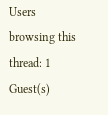Users browsing this thread: 1 Guest(s)